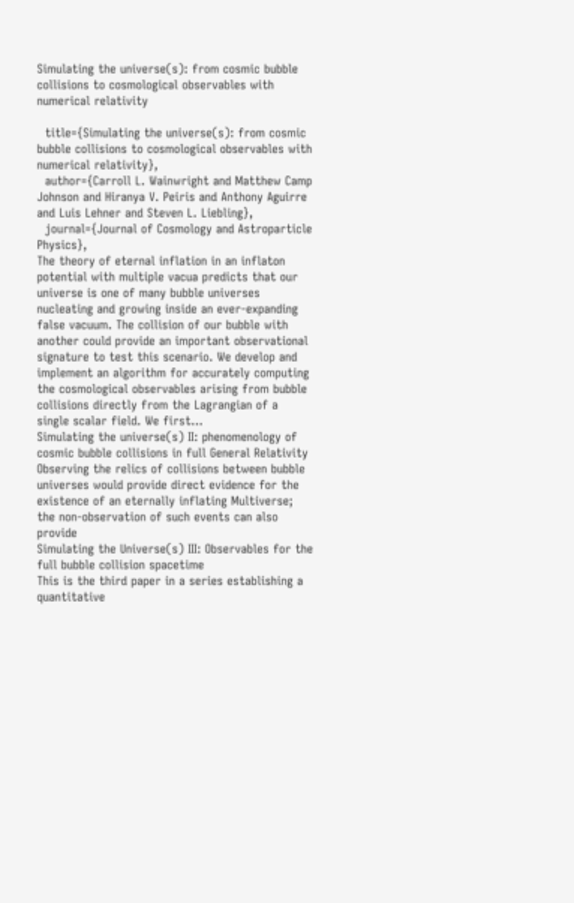Simulating the universe(s): from cosmic bubble collisions to cosmological observables with numerical relativity

  title={Simulating the universe(s): from cosmic bubble collisions to cosmological observables with numerical relativity},
  author={Carroll L. Wainwright and Matthew Camp Johnson and Hiranya V. Peiris and Anthony Aguirre and Luis Lehner and Steven L. Liebling},
  journal={Journal of Cosmology and Astroparticle Physics},
The theory of eternal inflation in an inflaton potential with multiple vacua predicts that our universe is one of many bubble universes nucleating and growing inside an ever-expanding false vacuum. The collision of our bubble with another could provide an important observational signature to test this scenario. We develop and implement an algorithm for accurately computing the cosmological observables arising from bubble collisions directly from the Lagrangian of a single scalar field. We first…
Simulating the universe(s) II: phenomenology of cosmic bubble collisions in full General Relativity
Observing the relics of collisions between bubble universes would provide direct evidence for the existence of an eternally inflating Multiverse; the non-observation of such events can also provide
Simulating the Universe(s) III: Observables for the full bubble collision spacetime
This is the third paper in a series establishing a quantitative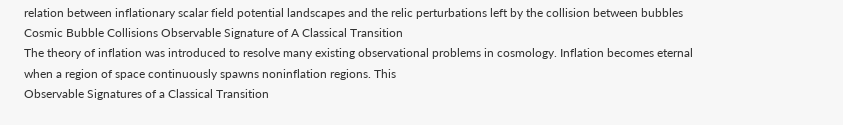relation between inflationary scalar field potential landscapes and the relic perturbations left by the collision between bubbles
Cosmic Bubble Collisions Observable Signature of A Classical Transition
The theory of inflation was introduced to resolve many existing observational problems in cosmology. Inflation becomes eternal when a region of space continuously spawns noninflation regions. This
Observable Signatures of a Classical Transition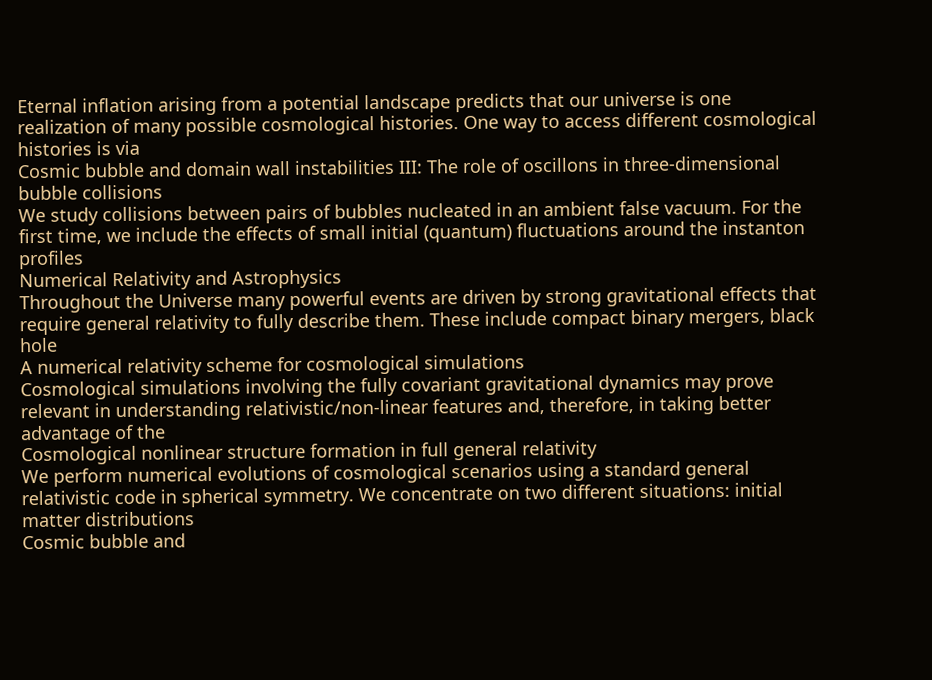Eternal inflation arising from a potential landscape predicts that our universe is one realization of many possible cosmological histories. One way to access different cosmological histories is via
Cosmic bubble and domain wall instabilities III: The role of oscillons in three-dimensional bubble collisions
We study collisions between pairs of bubbles nucleated in an ambient false vacuum. For the first time, we include the effects of small initial (quantum) fluctuations around the instanton profiles
Numerical Relativity and Astrophysics
Throughout the Universe many powerful events are driven by strong gravitational effects that require general relativity to fully describe them. These include compact binary mergers, black hole
A numerical relativity scheme for cosmological simulations
Cosmological simulations involving the fully covariant gravitational dynamics may prove relevant in understanding relativistic/non-linear features and, therefore, in taking better advantage of the
Cosmological nonlinear structure formation in full general relativity
We perform numerical evolutions of cosmological scenarios using a standard general relativistic code in spherical symmetry. We concentrate on two different situations: initial matter distributions
Cosmic bubble and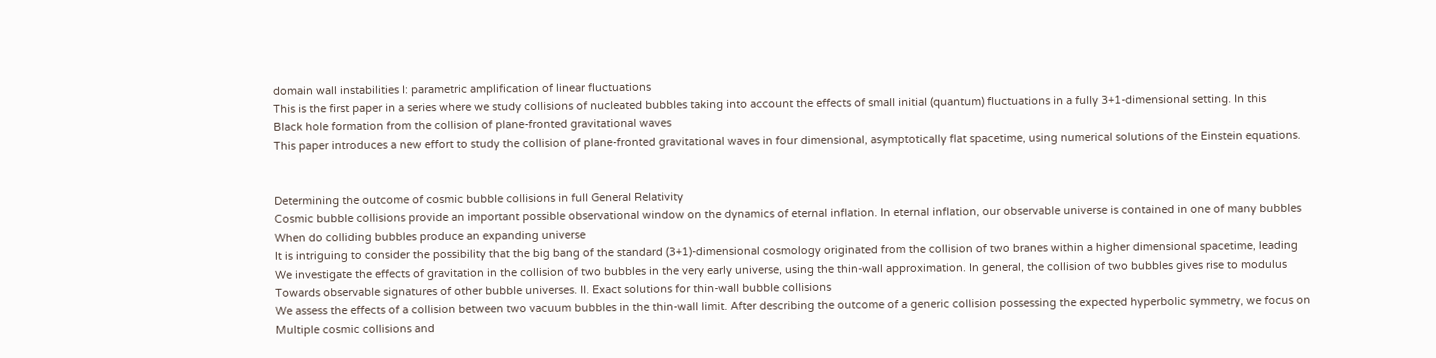domain wall instabilities I: parametric amplification of linear fluctuations
This is the first paper in a series where we study collisions of nucleated bubbles taking into account the effects of small initial (quantum) fluctuations in a fully 3+1-dimensional setting. In this
Black hole formation from the collision of plane-fronted gravitational waves
This paper introduces a new effort to study the collision of plane-fronted gravitational waves in four dimensional, asymptotically flat spacetime, using numerical solutions of the Einstein equations.


Determining the outcome of cosmic bubble collisions in full General Relativity
Cosmic bubble collisions provide an important possible observational window on the dynamics of eternal inflation. In eternal inflation, our observable universe is contained in one of many bubbles
When do colliding bubbles produce an expanding universe
It is intriguing to consider the possibility that the big bang of the standard (3+1)-dimensional cosmology originated from the collision of two branes within a higher dimensional spacetime, leading
We investigate the effects of gravitation in the collision of two bubbles in the very early universe, using the thin-wall approximation. In general, the collision of two bubbles gives rise to modulus
Towards observable signatures of other bubble universes. II. Exact solutions for thin-wall bubble collisions
We assess the effects of a collision between two vacuum bubbles in the thin-wall limit. After describing the outcome of a generic collision possessing the expected hyperbolic symmetry, we focus on
Multiple cosmic collisions and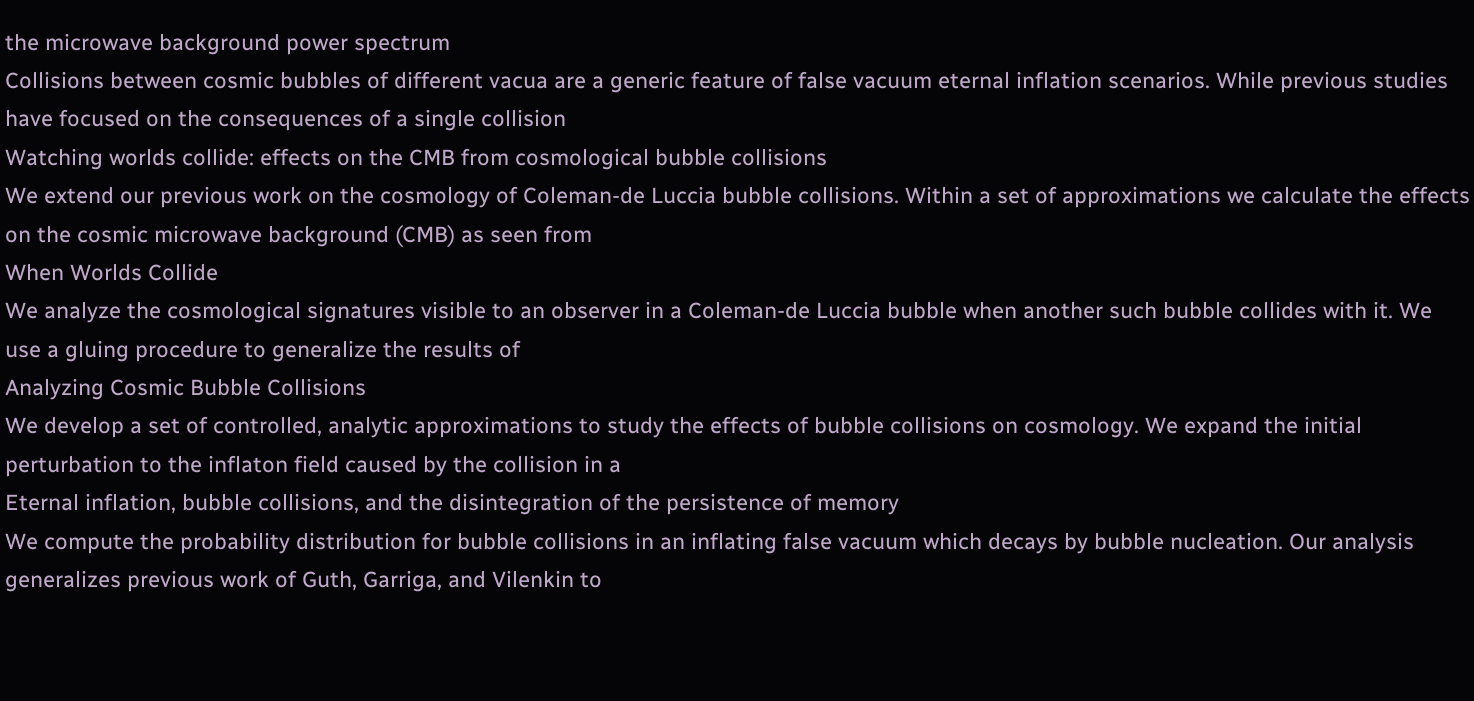the microwave background power spectrum
Collisions between cosmic bubbles of different vacua are a generic feature of false vacuum eternal inflation scenarios. While previous studies have focused on the consequences of a single collision
Watching worlds collide: effects on the CMB from cosmological bubble collisions
We extend our previous work on the cosmology of Coleman-de Luccia bubble collisions. Within a set of approximations we calculate the effects on the cosmic microwave background (CMB) as seen from
When Worlds Collide
We analyze the cosmological signatures visible to an observer in a Coleman-de Luccia bubble when another such bubble collides with it. We use a gluing procedure to generalize the results of
Analyzing Cosmic Bubble Collisions
We develop a set of controlled, analytic approximations to study the effects of bubble collisions on cosmology. We expand the initial perturbation to the inflaton field caused by the collision in a
Eternal inflation, bubble collisions, and the disintegration of the persistence of memory
We compute the probability distribution for bubble collisions in an inflating false vacuum which decays by bubble nucleation. Our analysis generalizes previous work of Guth, Garriga, and Vilenkin to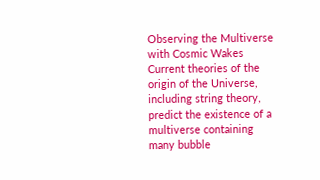Observing the Multiverse with Cosmic Wakes
Current theories of the origin of the Universe, including string theory, predict the existence of a multiverse containing many bubble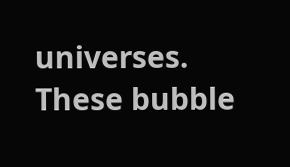universes. These bubble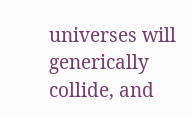universes will generically collide, and